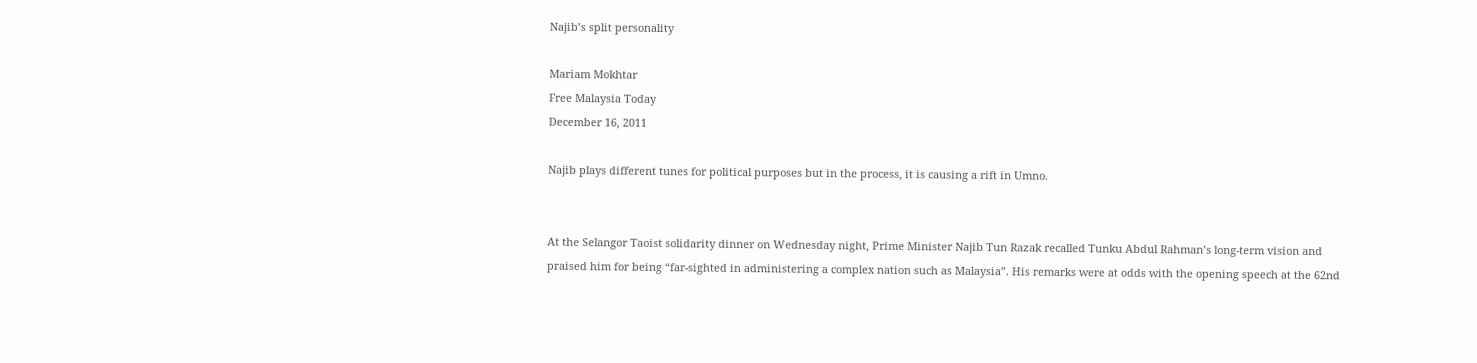Najib’s split personality

Mariam Mokhtar
Free Malaysia Today
December 16, 2011

Najib plays different tunes for political purposes but in the process, it is causing a rift in Umno.


At the Selangor Taoist solidarity dinner on Wednesday night, Prime Minister Najib Tun Razak recalled Tunku Abdul Rahman’s long-term vision and praised him for being “far-sighted in administering a complex nation such as Malaysia”. His remarks were at odds with the opening speech at the 62nd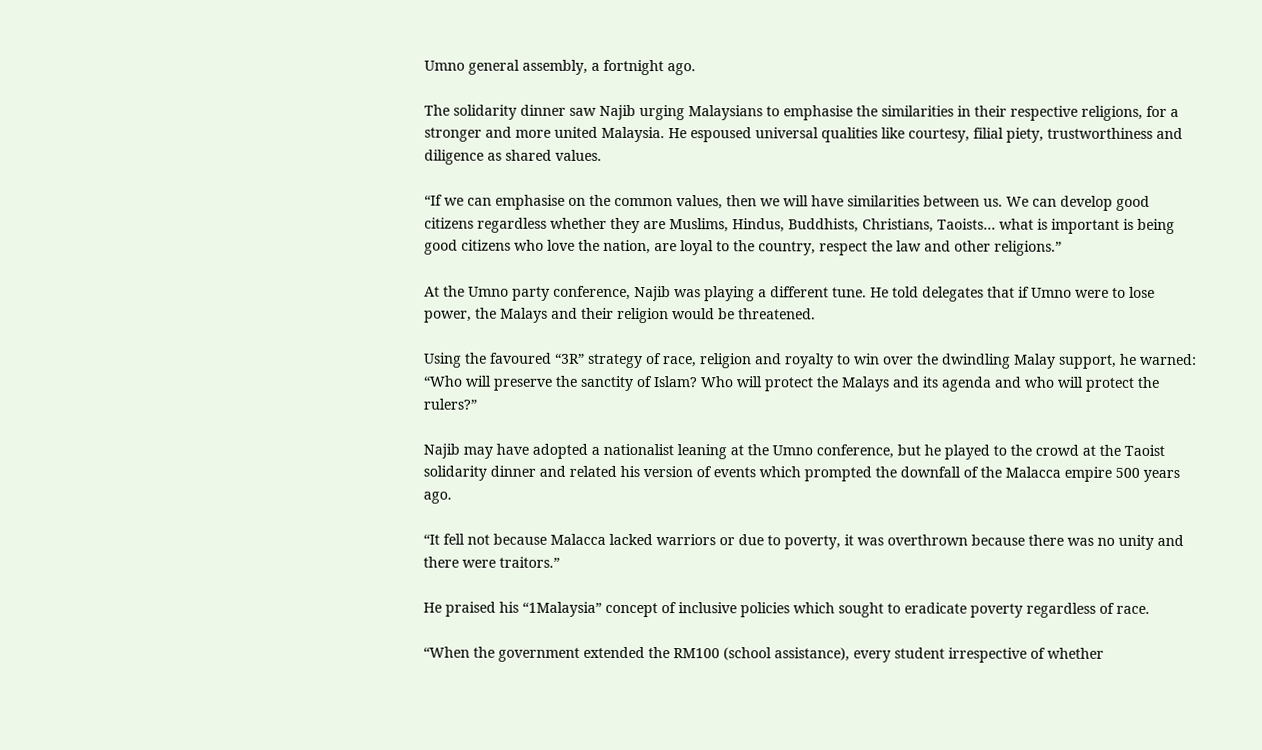Umno general assembly, a fortnight ago.

The solidarity dinner saw Najib urging Malaysians to emphasise the similarities in their respective religions, for a stronger and more united Malaysia. He espoused universal qualities like courtesy, filial piety, trustworthiness and diligence as shared values.

“If we can emphasise on the common values, then we will have similarities between us. We can develop good citizens regardless whether they are Muslims, Hindus, Buddhists, Christians, Taoists… what is important is being good citizens who love the nation, are loyal to the country, respect the law and other religions.”

At the Umno party conference, Najib was playing a different tune. He told delegates that if Umno were to lose power, the Malays and their religion would be threatened.

Using the favoured “3R” strategy of race, religion and royalty to win over the dwindling Malay support, he warned: “Who will preserve the sanctity of Islam? Who will protect the Malays and its agenda and who will protect the rulers?”

Najib may have adopted a nationalist leaning at the Umno conference, but he played to the crowd at the Taoist solidarity dinner and related his version of events which prompted the downfall of the Malacca empire 500 years ago.

“It fell not because Malacca lacked warriors or due to poverty, it was overthrown because there was no unity and there were traitors.”

He praised his “1Malaysia” concept of inclusive policies which sought to eradicate poverty regardless of race.

“When the government extended the RM100 (school assistance), every student irrespective of whether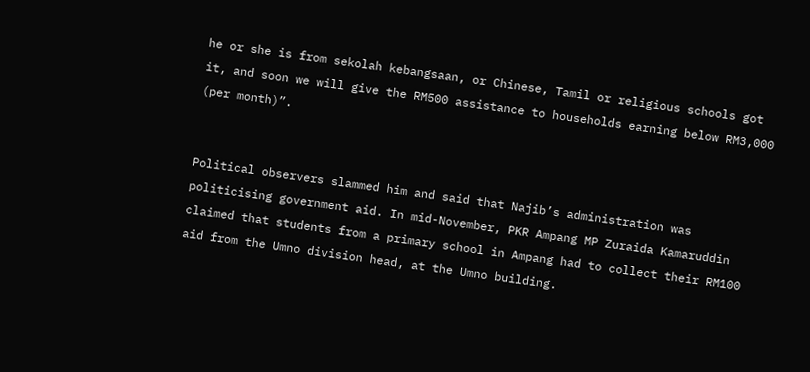he or she is from sekolah kebangsaan, or Chinese, Tamil or religious schools got it, and soon we will give the RM500 assistance to households earning below RM3,000 (per month)”.


Political observers slammed him and said that Najib’s administration was politicising government aid. In mid-November, PKR Ampang MP Zuraida Kamaruddin claimed that students from a primary school in Ampang had to collect their RM100 aid from the Umno division head, at the Umno building.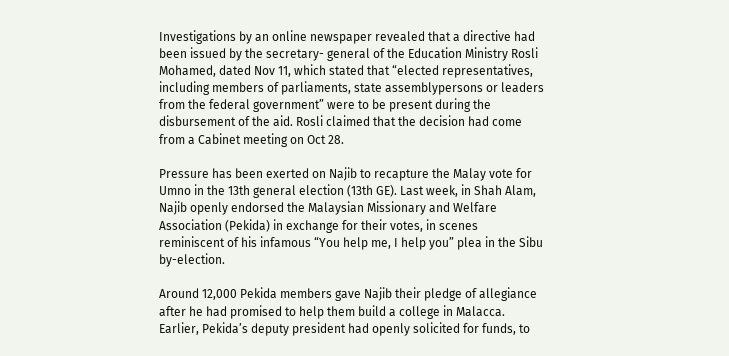Investigations by an online newspaper revealed that a directive had been issued by the secretary- general of the Education Ministry Rosli Mohamed, dated Nov 11, which stated that “elected representatives, including members of parliaments, state assemblypersons or leaders from the federal government” were to be present during the disbursement of the aid. Rosli claimed that the decision had come from a Cabinet meeting on Oct 28.

Pressure has been exerted on Najib to recapture the Malay vote for Umno in the 13th general election (13th GE). Last week, in Shah Alam, Najib openly endorsed the Malaysian Missionary and Welfare Association (Pekida) in exchange for their votes, in scenes reminiscent of his infamous “You help me, I help you” plea in the Sibu by-election.

Around 12,000 Pekida members gave Najib their pledge of allegiance after he had promised to help them build a college in Malacca. Earlier, Pekida’s deputy president had openly solicited for funds, to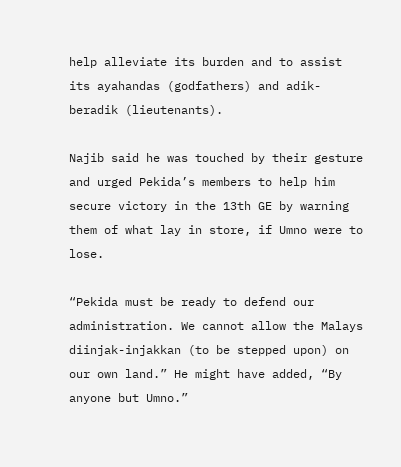help alleviate its burden and to assist its ayahandas (godfathers) and adik-beradik (lieutenants).

Najib said he was touched by their gesture and urged Pekida’s members to help him secure victory in the 13th GE by warning them of what lay in store, if Umno were to lose.

“Pekida must be ready to defend our administration. We cannot allow the Malays diinjak-injakkan (to be stepped upon) on our own land.” He might have added, “By anyone but Umno.”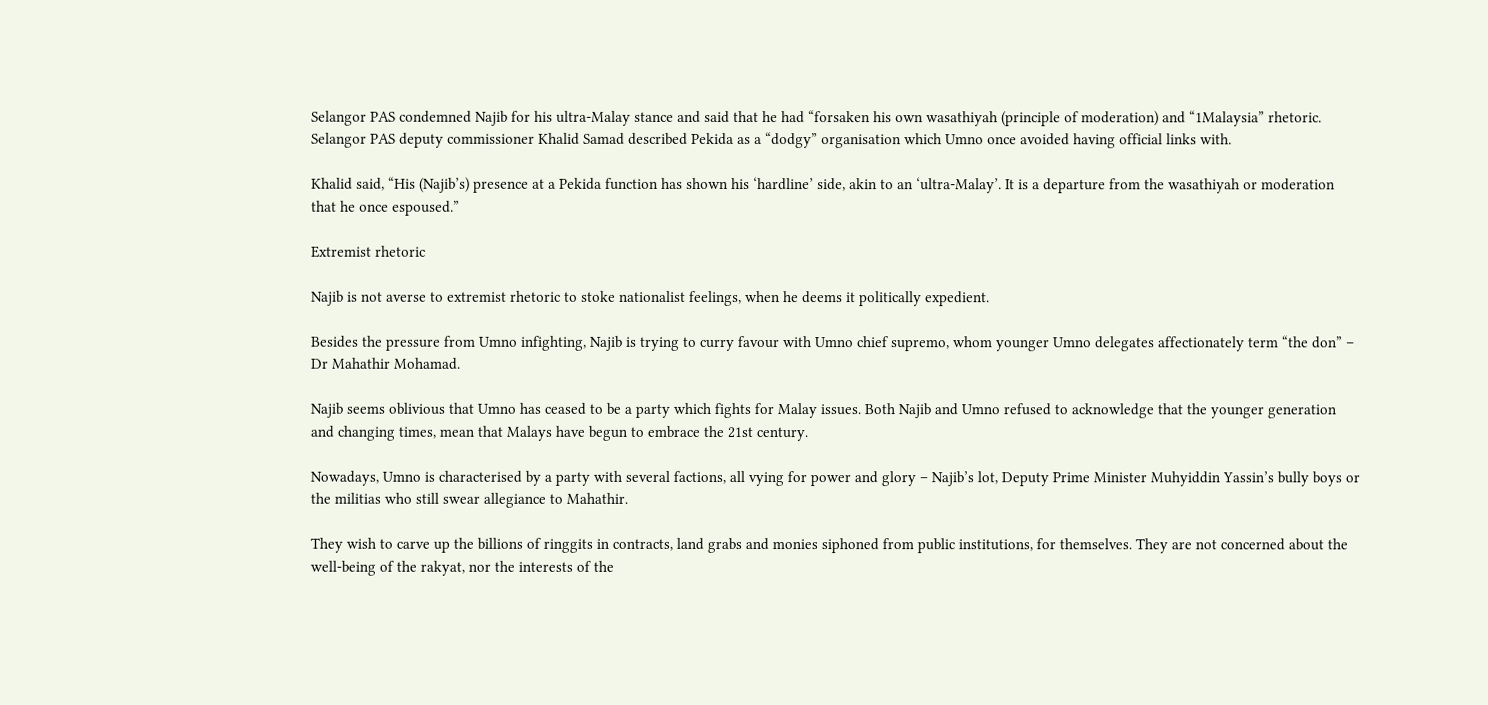Selangor PAS condemned Najib for his ultra-Malay stance and said that he had “forsaken his own wasathiyah (principle of moderation) and “1Malaysia” rhetoric. Selangor PAS deputy commissioner Khalid Samad described Pekida as a “dodgy” organisation which Umno once avoided having official links with.

Khalid said, “His (Najib’s) presence at a Pekida function has shown his ‘hardline’ side, akin to an ‘ultra-Malay’. It is a departure from the wasathiyah or moderation that he once espoused.”

Extremist rhetoric

Najib is not averse to extremist rhetoric to stoke nationalist feelings, when he deems it politically expedient.

Besides the pressure from Umno infighting, Najib is trying to curry favour with Umno chief supremo, whom younger Umno delegates affectionately term “the don” – Dr Mahathir Mohamad.

Najib seems oblivious that Umno has ceased to be a party which fights for Malay issues. Both Najib and Umno refused to acknowledge that the younger generation and changing times, mean that Malays have begun to embrace the 21st century.

Nowadays, Umno is characterised by a party with several factions, all vying for power and glory – Najib’s lot, Deputy Prime Minister Muhyiddin Yassin’s bully boys or the militias who still swear allegiance to Mahathir.

They wish to carve up the billions of ringgits in contracts, land grabs and monies siphoned from public institutions, for themselves. They are not concerned about the well-being of the rakyat, nor the interests of the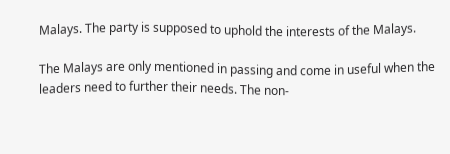Malays. The party is supposed to uphold the interests of the Malays.

The Malays are only mentioned in passing and come in useful when the leaders need to further their needs. The non-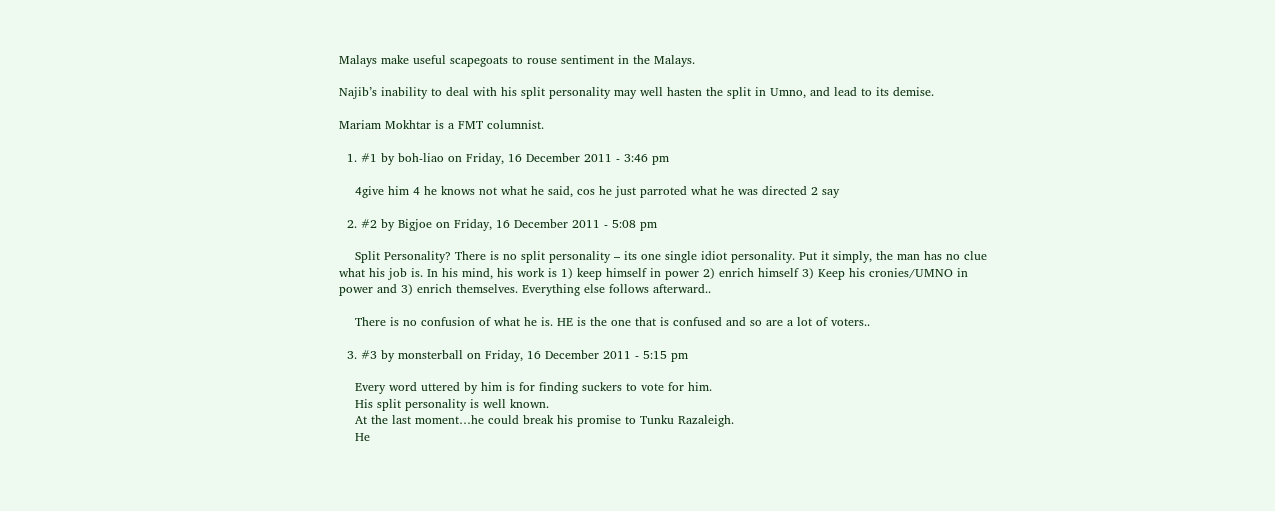Malays make useful scapegoats to rouse sentiment in the Malays.

Najib’s inability to deal with his split personality may well hasten the split in Umno, and lead to its demise.

Mariam Mokhtar is a FMT columnist.

  1. #1 by boh-liao on Friday, 16 December 2011 - 3:46 pm

    4give him 4 he knows not what he said, cos he just parroted what he was directed 2 say

  2. #2 by Bigjoe on Friday, 16 December 2011 - 5:08 pm

    Split Personality? There is no split personality – its one single idiot personality. Put it simply, the man has no clue what his job is. In his mind, his work is 1) keep himself in power 2) enrich himself 3) Keep his cronies/UMNO in power and 3) enrich themselves. Everything else follows afterward..

    There is no confusion of what he is. HE is the one that is confused and so are a lot of voters..

  3. #3 by monsterball on Friday, 16 December 2011 - 5:15 pm

    Every word uttered by him is for finding suckers to vote for him.
    His split personality is well known.
    At the last moment…he could break his promise to Tunku Razaleigh.
    He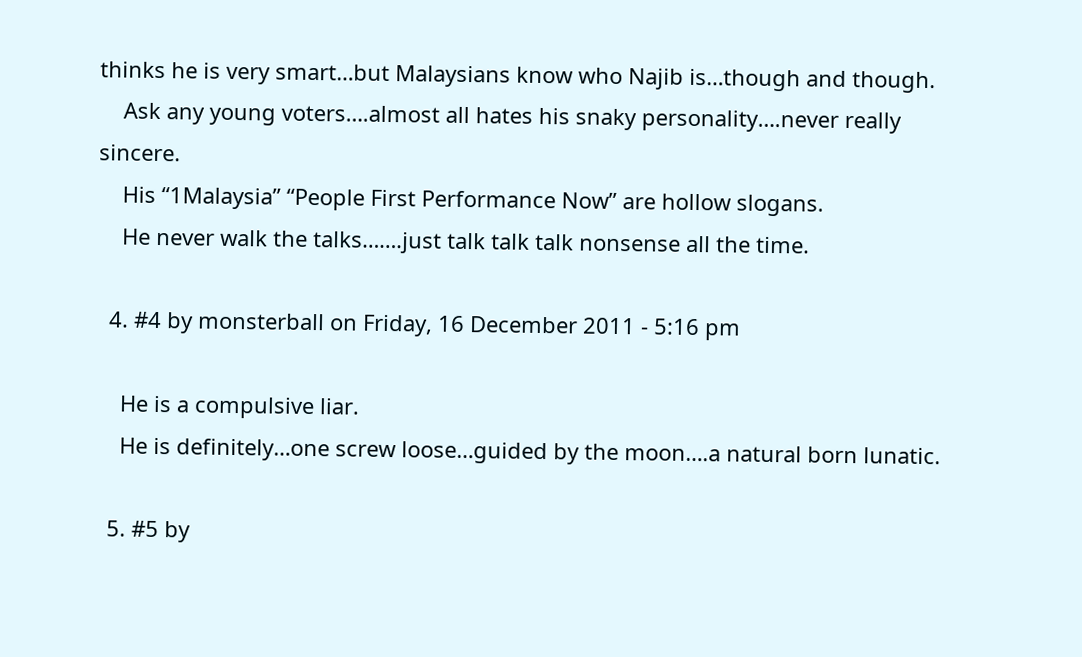thinks he is very smart…but Malaysians know who Najib is…though and though.
    Ask any young voters….almost all hates his snaky personality….never really sincere.
    His “1Malaysia” “People First Performance Now” are hollow slogans.
    He never walk the talks…….just talk talk talk nonsense all the time.

  4. #4 by monsterball on Friday, 16 December 2011 - 5:16 pm

    He is a compulsive liar.
    He is definitely…one screw loose…guided by the moon….a natural born lunatic.

  5. #5 by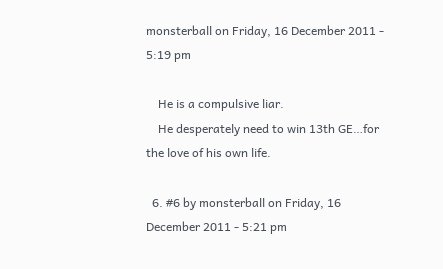monsterball on Friday, 16 December 2011 - 5:19 pm

    He is a compulsive liar.
    He desperately need to win 13th GE…for the love of his own life.

  6. #6 by monsterball on Friday, 16 December 2011 - 5:21 pm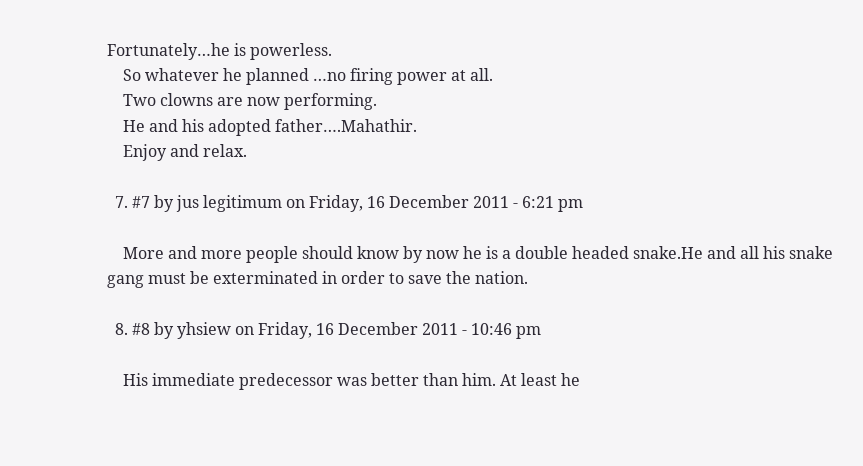Fortunately…he is powerless.
    So whatever he planned …no firing power at all.
    Two clowns are now performing.
    He and his adopted father….Mahathir.
    Enjoy and relax.

  7. #7 by jus legitimum on Friday, 16 December 2011 - 6:21 pm

    More and more people should know by now he is a double headed snake.He and all his snake gang must be exterminated in order to save the nation.

  8. #8 by yhsiew on Friday, 16 December 2011 - 10:46 pm

    His immediate predecessor was better than him. At least he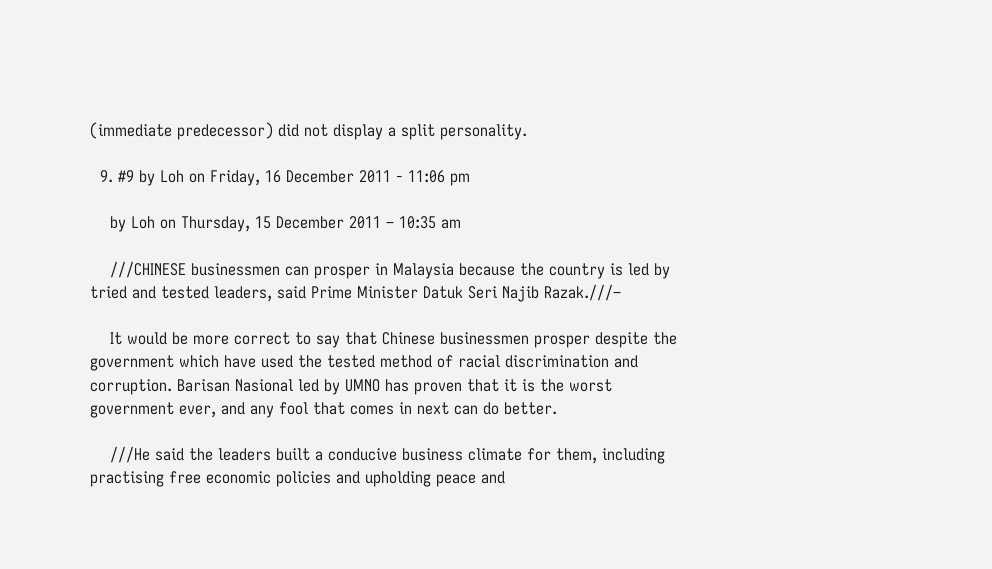(immediate predecessor) did not display a split personality.

  9. #9 by Loh on Friday, 16 December 2011 - 11:06 pm

    by Loh on Thursday, 15 December 2011 – 10:35 am

    ///CHINESE businessmen can prosper in Malaysia because the country is led by tried and tested leaders, said Prime Minister Datuk Seri Najib Razak.///–

    It would be more correct to say that Chinese businessmen prosper despite the government which have used the tested method of racial discrimination and corruption. Barisan Nasional led by UMNO has proven that it is the worst government ever, and any fool that comes in next can do better.

    ///He said the leaders built a conducive business climate for them, including practising free economic policies and upholding peace and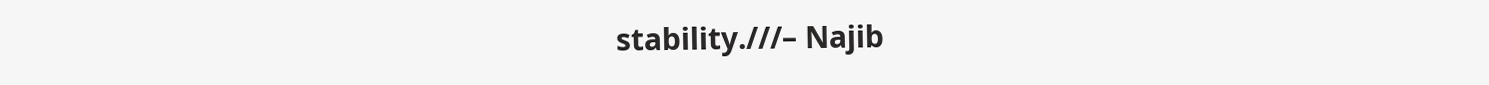stability.///– Najib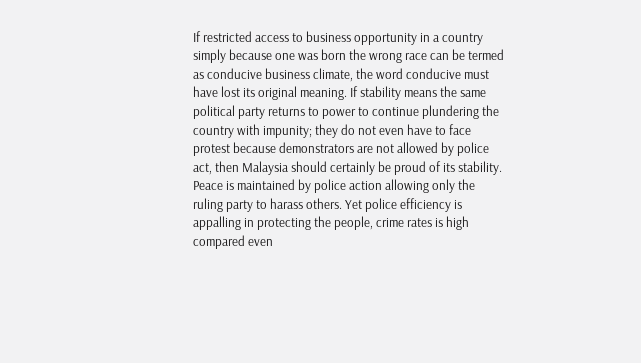If restricted access to business opportunity in a country simply because one was born the wrong race can be termed as conducive business climate, the word conducive must have lost its original meaning. If stability means the same political party returns to power to continue plundering the country with impunity; they do not even have to face protest because demonstrators are not allowed by police act, then Malaysia should certainly be proud of its stability. Peace is maintained by police action allowing only the ruling party to harass others. Yet police efficiency is appalling in protecting the people, crime rates is high compared even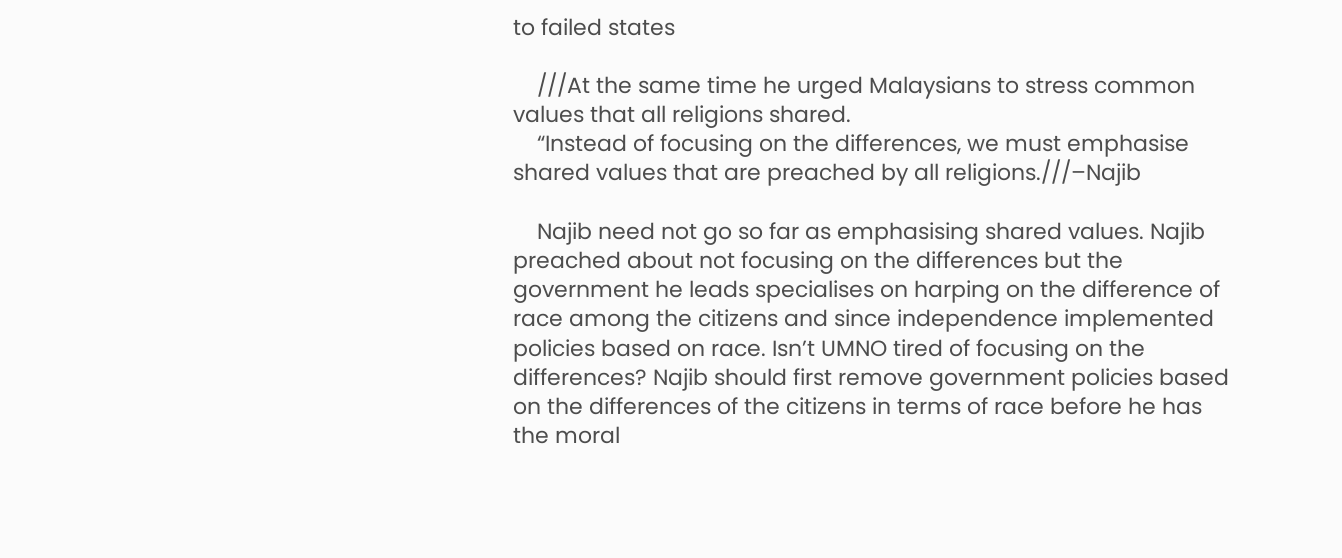to failed states

    ///At the same time he urged Malaysians to stress common values that all religions shared.
    “Instead of focusing on the differences, we must emphasise shared values that are preached by all religions.///–Najib

    Najib need not go so far as emphasising shared values. Najib preached about not focusing on the differences but the government he leads specialises on harping on the difference of race among the citizens and since independence implemented policies based on race. Isn’t UMNO tired of focusing on the differences? Najib should first remove government policies based on the differences of the citizens in terms of race before he has the moral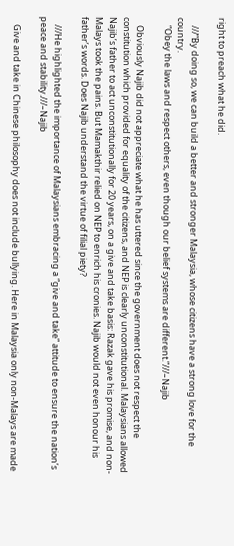right to preach what he did.

    ///“By doing so, we can build a better and stronger Malaysia, whose citizens have a strong love for the country.
    “Obey the laws and respect others, even though our belief systems are different.”///–Najib

    Obviously Najib did not appreciate what he has uttered since the government does not respect the constitution which provided for equality of the citizens, and NEP is clearly unconstitutional. Malaysians allowed Najib’s father to act unconstitutionally for 20 years, on a give and take basis: Razak gave his promise, and non-Malays took the pains. But Mamakthir relied on NEP to enrich his cronies. Najib would not even honour his father’s words. Does Najib understand the virtue of filial piety?

    ///He highlighted the importance of Malaysians embracing a “give and take” attitude to ensure the nation’s peace and stability.///–Najib

    Give and take in Chinese philosophy does not include bullying. Here in Malaysia only non-Malays are made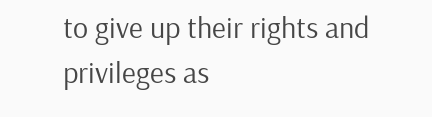to give up their rights and privileges as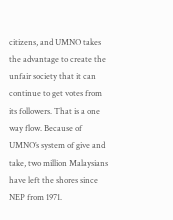citizens, and UMNO takes the advantage to create the unfair society that it can continue to get votes from its followers. That is a one way flow. Because of UMNO’s system of give and take, two million Malaysians have left the shores since NEP from 1971.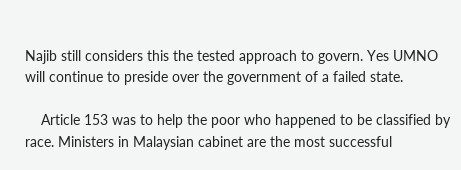Najib still considers this the tested approach to govern. Yes UMNO will continue to preside over the government of a failed state.

    Article 153 was to help the poor who happened to be classified by race. Ministers in Malaysian cabinet are the most successful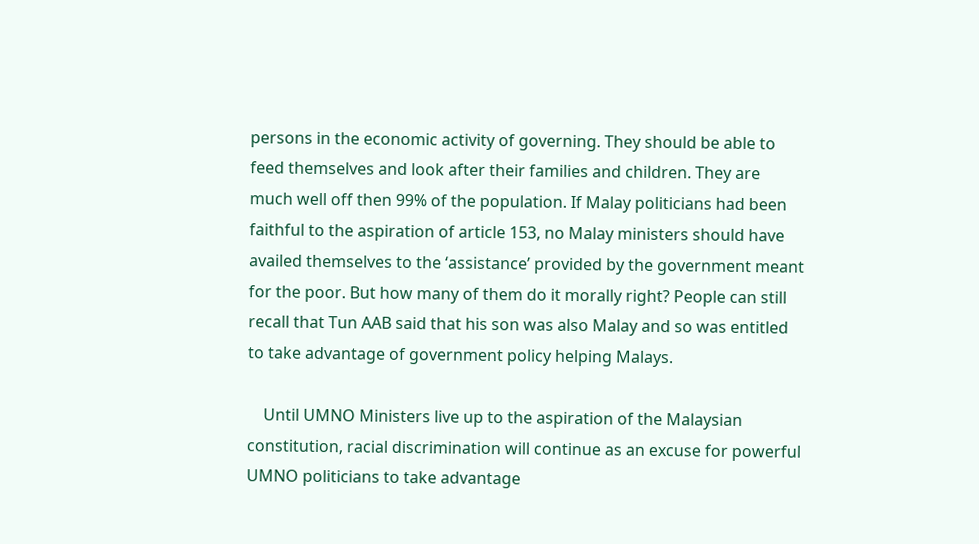persons in the economic activity of governing. They should be able to feed themselves and look after their families and children. They are much well off then 99% of the population. If Malay politicians had been faithful to the aspiration of article 153, no Malay ministers should have availed themselves to the ‘assistance’ provided by the government meant for the poor. But how many of them do it morally right? People can still recall that Tun AAB said that his son was also Malay and so was entitled to take advantage of government policy helping Malays.

    Until UMNO Ministers live up to the aspiration of the Malaysian constitution, racial discrimination will continue as an excuse for powerful UMNO politicians to take advantage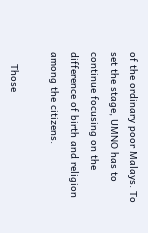of the ordinary poor Malays. To set the stage, UMNO has to continue focusing on the difference of birth and religion among the citizens.

    Those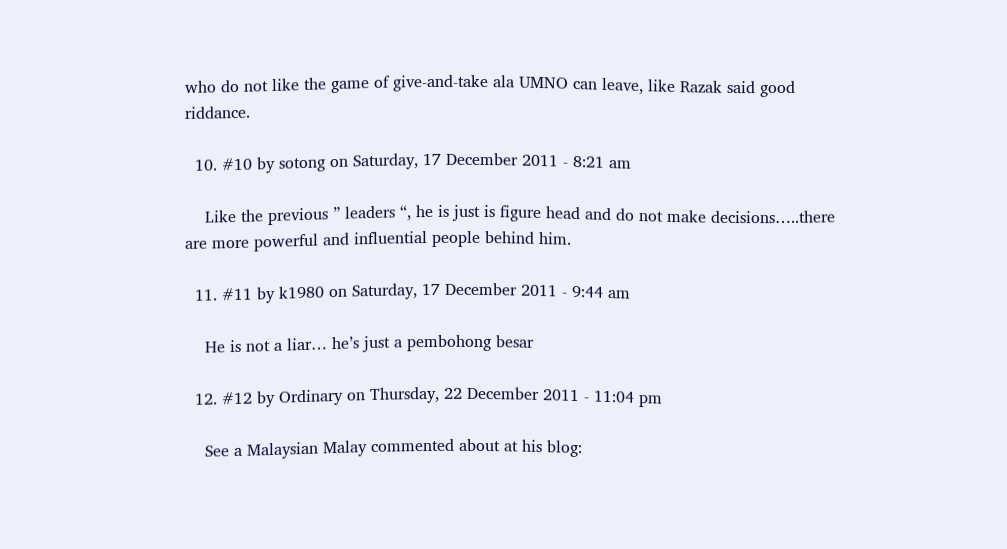who do not like the game of give-and-take ala UMNO can leave, like Razak said good riddance.

  10. #10 by sotong on Saturday, 17 December 2011 - 8:21 am

    Like the previous ” leaders “, he is just is figure head and do not make decisions…..there are more powerful and influential people behind him.

  11. #11 by k1980 on Saturday, 17 December 2011 - 9:44 am

    He is not a liar… he’s just a pembohong besar

  12. #12 by Ordinary on Thursday, 22 December 2011 - 11:04 pm

    See a Malaysian Malay commented about at his blog: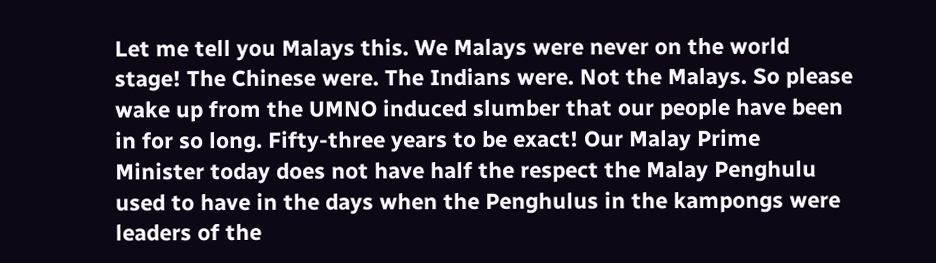Let me tell you Malays this. We Malays were never on the world stage! The Chinese were. The Indians were. Not the Malays. So please wake up from the UMNO induced slumber that our people have been in for so long. Fifty-three years to be exact! Our Malay Prime Minister today does not have half the respect the Malay Penghulu used to have in the days when the Penghulus in the kampongs were leaders of the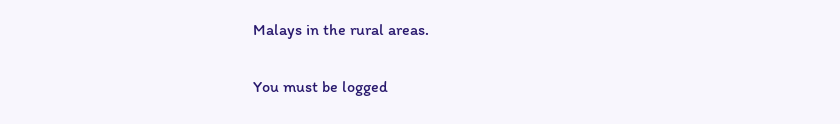Malays in the rural areas.

You must be logged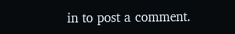in to post a comment.